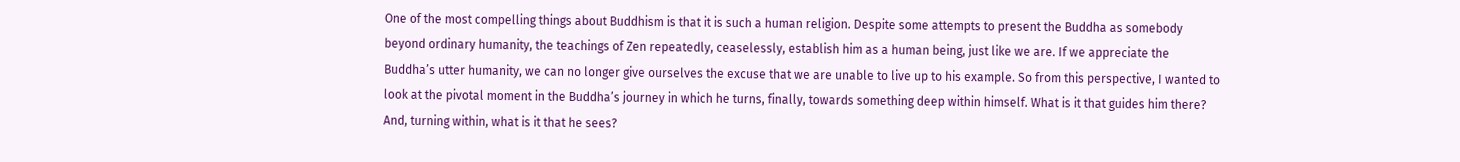One of the most compelling things about Buddhism is that it is such a human religion. Despite some attempts to present the Buddha as somebody beyond ordinary humanity, the teachings of Zen repeatedly, ceaselessly, establish him as a human being, just like we are. If we appreciate the Buddha’s utter humanity, we can no longer give ourselves the excuse that we are unable to live up to his example. So from this perspective, I wanted to look at the pivotal moment in the Buddha’s journey in which he turns, finally, towards something deep within himself. What is it that guides him there? And, turning within, what is it that he sees?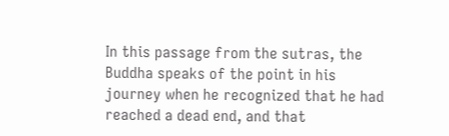In this passage from the sutras, the Buddha speaks of the point in his journey when he recognized that he had reached a dead end, and that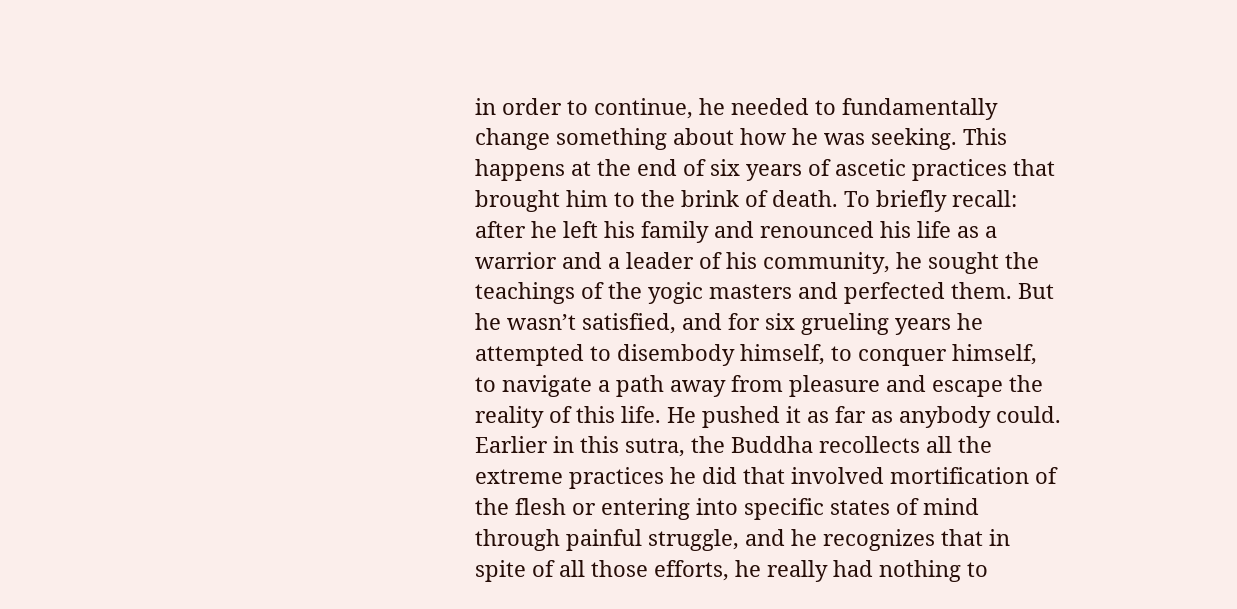in order to continue, he needed to fundamentally change something about how he was seeking. This happens at the end of six years of ascetic practices that brought him to the brink of death. To briefly recall: after he left his family and renounced his life as a warrior and a leader of his community, he sought the teachings of the yogic masters and perfected them. But he wasn’t satisfied, and for six grueling years he attempted to disembody himself, to conquer himself, to navigate a path away from pleasure and escape the reality of this life. He pushed it as far as anybody could. Earlier in this sutra, the Buddha recollects all the extreme practices he did that involved mortification of the flesh or entering into specific states of mind through painful struggle, and he recognizes that in spite of all those efforts, he really had nothing to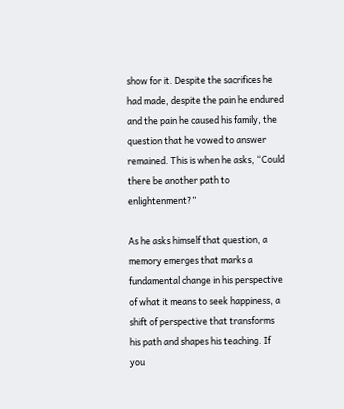show for it. Despite the sacrifices he had made, despite the pain he endured and the pain he caused his family, the question that he vowed to answer remained. This is when he asks, “Could there be another path to enlightenment?”

As he asks himself that question, a memory emerges that marks a fundamental change in his perspective of what it means to seek happiness, a shift of perspective that transforms his path and shapes his teaching. If you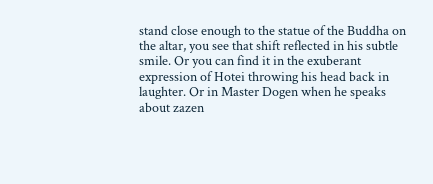stand close enough to the statue of the Buddha on the altar, you see that shift reflected in his subtle smile. Or you can find it in the exuberant expression of Hotei throwing his head back in laughter. Or in Master Dogen when he speaks about zazen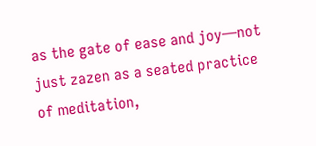as the gate of ease and joy—not just zazen as a seated practice of meditation,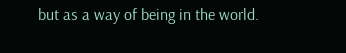but as a way of being in the world.